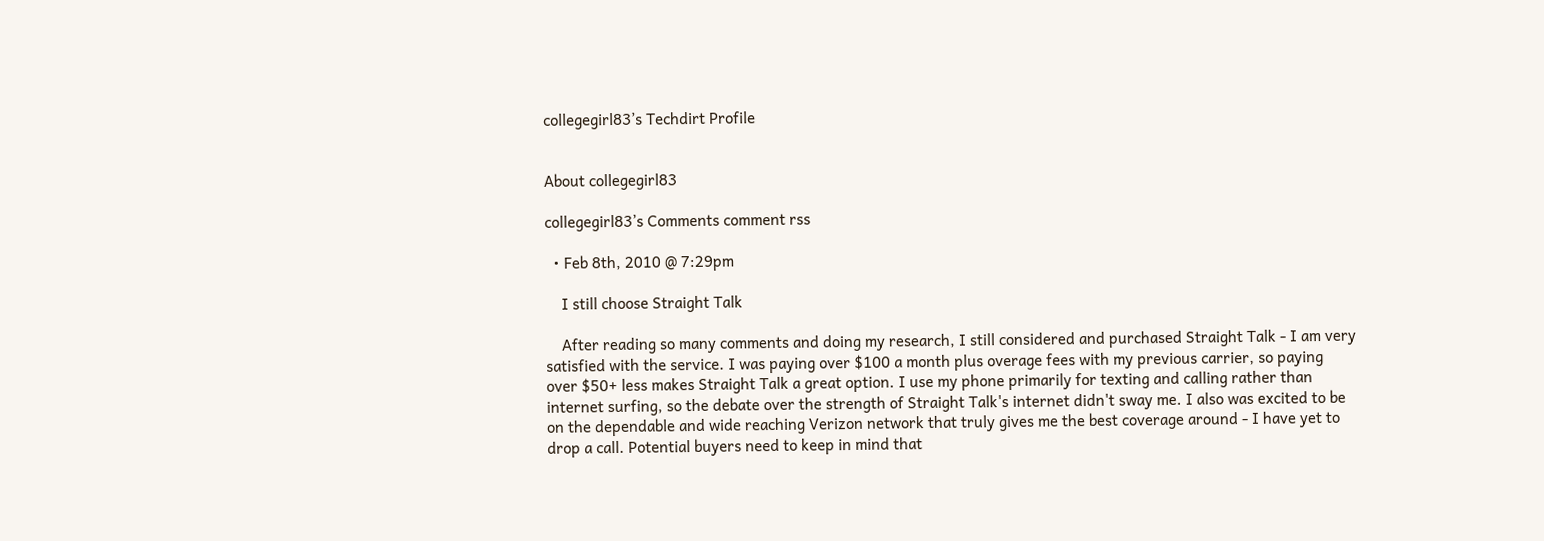collegegirl83’s Techdirt Profile


About collegegirl83

collegegirl83’s Comments comment rss

  • Feb 8th, 2010 @ 7:29pm

    I still choose Straight Talk

    After reading so many comments and doing my research, I still considered and purchased Straight Talk - I am very satisfied with the service. I was paying over $100 a month plus overage fees with my previous carrier, so paying over $50+ less makes Straight Talk a great option. I use my phone primarily for texting and calling rather than internet surfing, so the debate over the strength of Straight Talk's internet didn't sway me. I also was excited to be on the dependable and wide reaching Verizon network that truly gives me the best coverage around - I have yet to drop a call. Potential buyers need to keep in mind that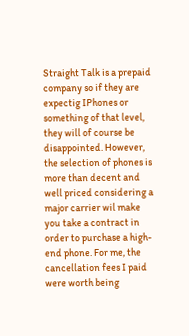Straight Talk is a prepaid company so if they are expectig IPhones or something of that level, they will of course be disappointed. However, the selection of phones is more than decent and well priced considering a major carrier wil make you take a contract in order to purchase a high-end phone. For me, the cancellation fees I paid were worth being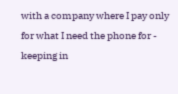with a company where I pay only for what I need the phone for - keeping in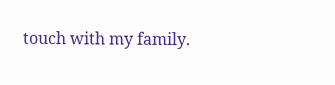touch with my family.